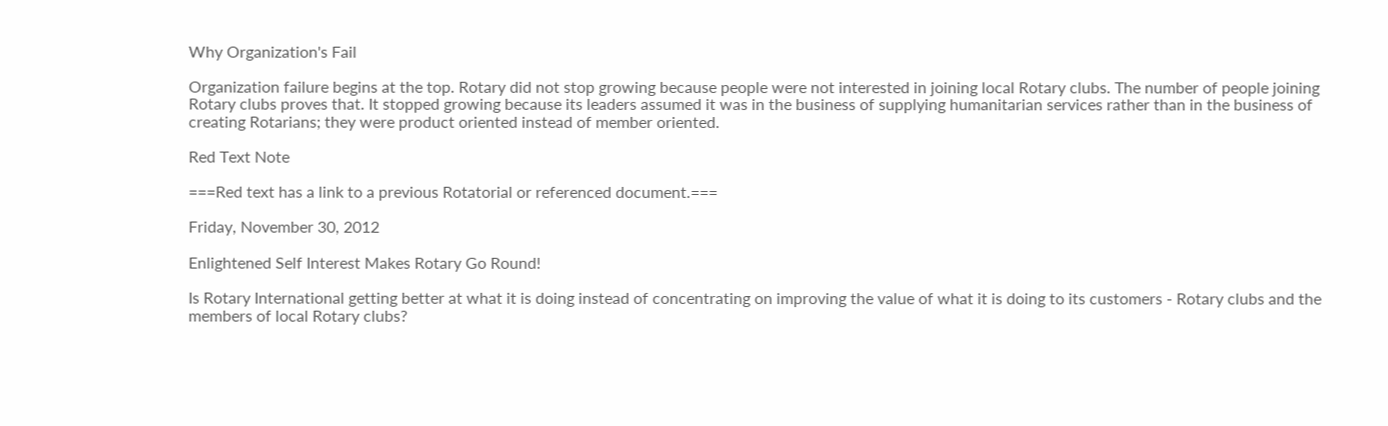Why Organization's Fail

Organization failure begins at the top. Rotary did not stop growing because people were not interested in joining local Rotary clubs. The number of people joining Rotary clubs proves that. It stopped growing because its leaders assumed it was in the business of supplying humanitarian services rather than in the business of creating Rotarians; they were product oriented instead of member oriented.

Red Text Note

===Red text has a link to a previous Rotatorial or referenced document.===

Friday, November 30, 2012

Enlightened Self Interest Makes Rotary Go Round!

Is Rotary International getting better at what it is doing instead of concentrating on improving the value of what it is doing to its customers - Rotary clubs and the members of local Rotary clubs?